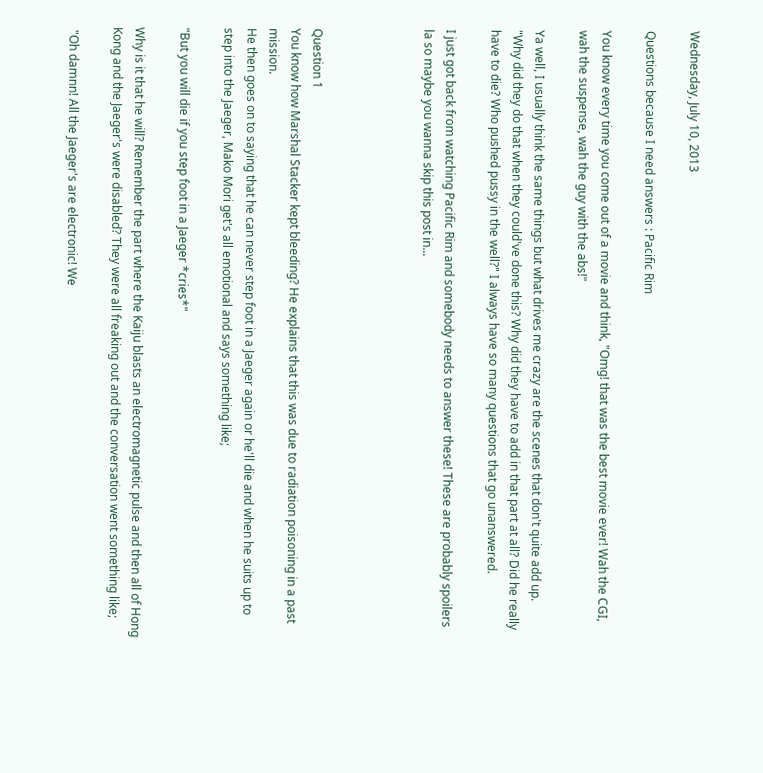Wednesday, July 10, 2013

Questions because I need answers : Pacific Rim

You know every time you come out of a movie and think, "Omg! that was the best movie ever! Wah the CGI, wah the suspense, wah the guy with the abs!"

Ya well, I usually think the same things but what drives me crazy are the scenes that don't quite add up.
"Why did they do that when they could've done this? Why did they have to add in that part at all? Did he really have to die? Who pushed pussy in the well?" I always have so many questions that go unanswered.

I just got back from watching Pacific Rim and somebody needs to answer these! These are probably spoilers la so maybe you wanna skip this post in...




Question 1
You know how Marshal Stacker kept bleeding? He explains that this was due to radiation poisoning in a past mission.
He then goes on to saying that he can never step foot in a Jaeger again or he'll die and when he suits up to step into the Jaeger, Mako Mori get's all emotional and says something like;

"But you will die if you step foot in a Jaeger *cries*"

Why is it that he will? Remember the part where the Kaiju blasts an electromagnetic pulse and then all of Hong Kong and the Jaeger's were disabled? They were all freaking out and the conversation went something like;

 "Oh damnn! All the Jaeger's are electronic! We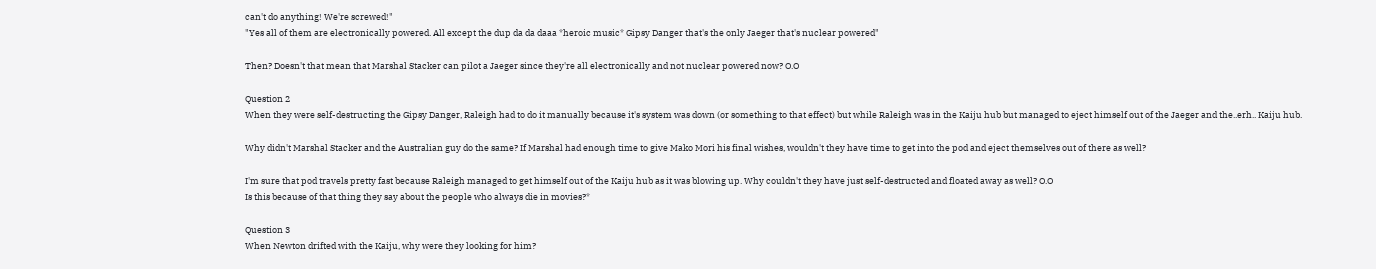can't do anything! We're screwed!"
"Yes all of them are electronically powered. All except the dup da da daaa *heroic music* Gipsy Danger that's the only Jaeger that's nuclear powered"

Then? Doesn't that mean that Marshal Stacker can pilot a Jaeger since they're all electronically and not nuclear powered now? O.O

Question 2
When they were self-destructing the Gipsy Danger, Raleigh had to do it manually because it's system was down (or something to that effect) but while Raleigh was in the Kaiju hub but managed to eject himself out of the Jaeger and the..erh.. Kaiju hub.

Why didn't Marshal Stacker and the Australian guy do the same? If Marshal had enough time to give Mako Mori his final wishes, wouldn't they have time to get into the pod and eject themselves out of there as well?

I'm sure that pod travels pretty fast because Raleigh managed to get himself out of the Kaiju hub as it was blowing up. Why couldn't they have just self-destructed and floated away as well? O.O
Is this because of that thing they say about the people who always die in movies?*

Question 3
When Newton drifted with the Kaiju, why were they looking for him?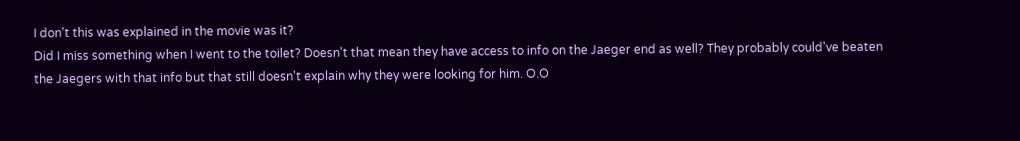I don't this was explained in the movie was it?
Did I miss something when I went to the toilet? Doesn't that mean they have access to info on the Jaeger end as well? They probably could've beaten the Jaegers with that info but that still doesn't explain why they were looking for him. O.O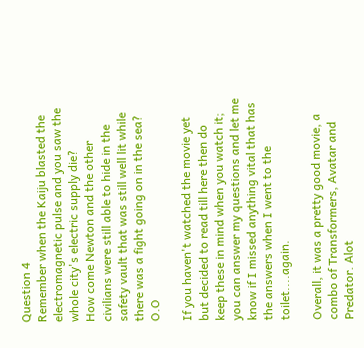Question 4
Remember when the Kaiju blasted the electromagnetic pulse and you saw the whole city's electric supply die?
How come Newton and the other civilians were still able to hide in the safety vault that was still well lit while there was a fight going on in the sea? O.O

If you haven't watched the movie yet but decided to read till here then do keep these in mind when you watch it; you can answer my questions and let me know if I missed anything vital that has the answers when I went to the toilet....again.

Overall, it was a pretty good movie, a combo of Transformers, Avatar and Predator. Alot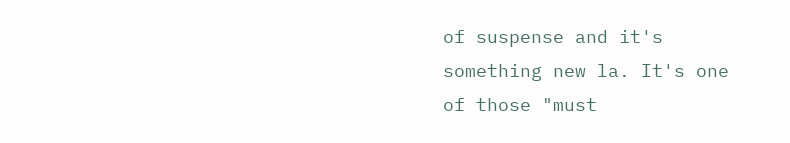of suspense and it's something new la. It's one of those "must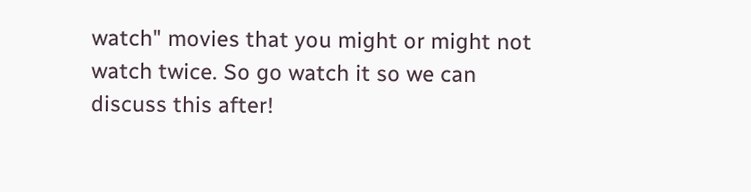watch" movies that you might or might not watch twice. So go watch it so we can discuss this after!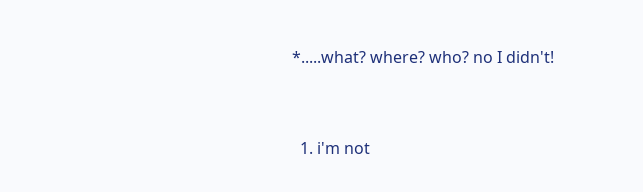*.....what? where? who? no I didn't!


  1. i'm not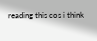reading this cos i think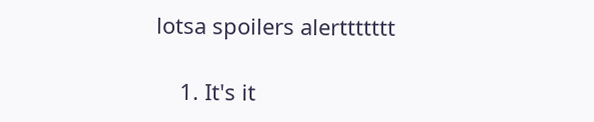lotsa spoilers alerttttttt

    1. It's it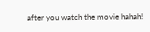after you watch the movie hahah!